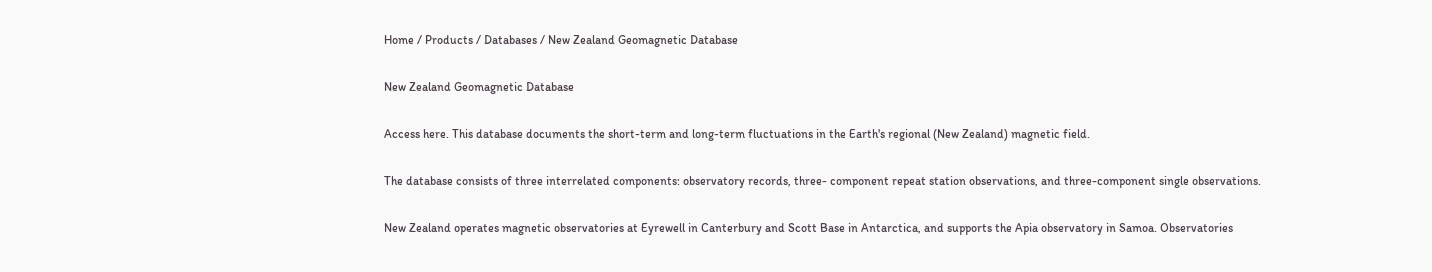Home / Products / Databases / New Zealand Geomagnetic Database

New Zealand Geomagnetic Database

Access here. This database documents the short-term and long-term fluctuations in the Earth's regional (New Zealand) magnetic field.

The database consists of three interrelated components: observatory records, three- component repeat station observations, and three-component single observations.

New Zealand operates magnetic observatories at Eyrewell in Canterbury and Scott Base in Antarctica, and supports the Apia observatory in Samoa. Observatories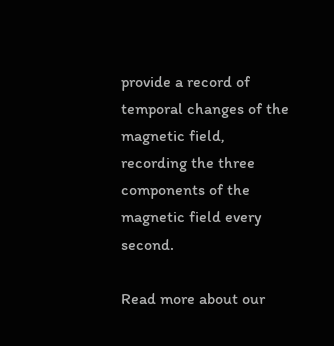provide a record of temporal changes of the magnetic field, recording the three components of the magnetic field every second.

Read more about our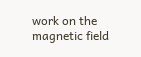work on the magnetic field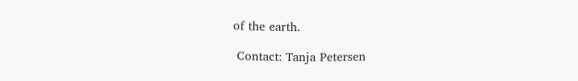of the earth.

 Contact: Tanja Petersen